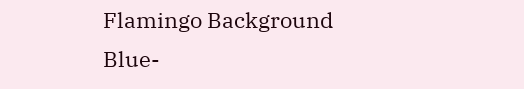Flamingo Background Blue-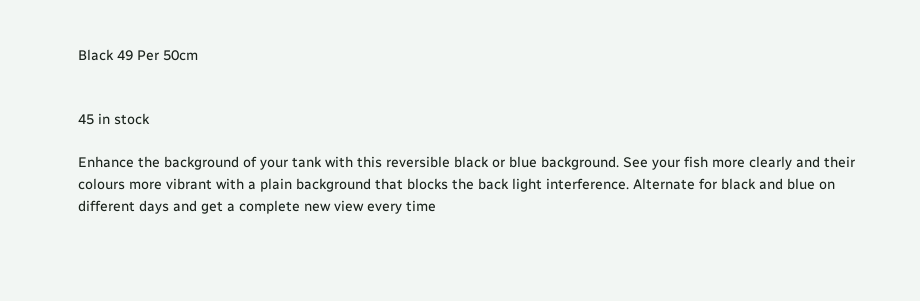Black 49 Per 50cm


45 in stock

Enhance the background of your tank with this reversible black or blue background. See your fish more clearly and their colours more vibrant with a plain background that blocks the back light interference. Alternate for black and blue on different days and get a complete new view every time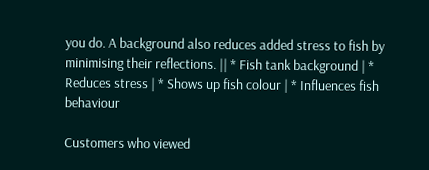you do. A background also reduces added stress to fish by minimising their reflections. || * Fish tank background | * Reduces stress | * Shows up fish colour | * Influences fish behaviour

Customers who viewed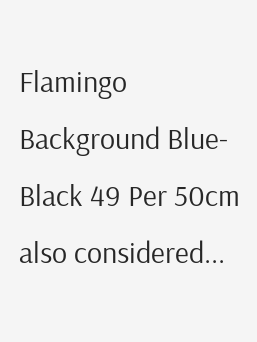Flamingo Background Blue-Black 49 Per 50cm also considered...